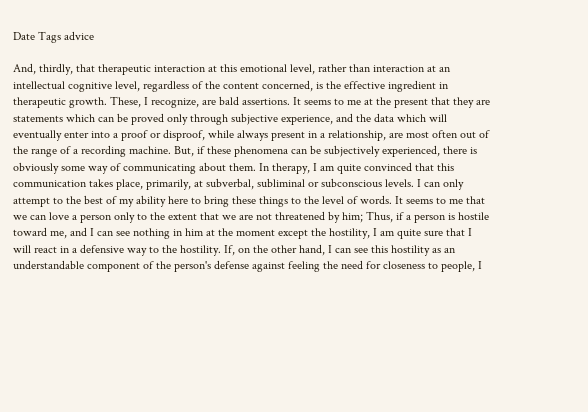Date Tags advice

And, thirdly, that therapeutic interaction at this emotional level, rather than interaction at an intellectual cognitive level, regardless of the content concerned, is the effective ingredient in therapeutic growth. These, I recognize, are bald assertions. It seems to me at the present that they are statements which can be proved only through subjective experience, and the data which will eventually enter into a proof or disproof, while always present in a relationship, are most often out of the range of a recording machine. But, if these phenomena can be subjectively experienced, there is obviously some way of communicating about them. In therapy, I am quite convinced that this communication takes place, primarily, at subverbal, subliminal or subconscious levels. I can only attempt to the best of my ability here to bring these things to the level of words. It seems to me that we can love a person only to the extent that we are not threatened by him; Thus, if a person is hostile toward me, and I can see nothing in him at the moment except the hostility, I am quite sure that I will react in a defensive way to the hostility. If, on the other hand, I can see this hostility as an understandable component of the person's defense against feeling the need for closeness to people, I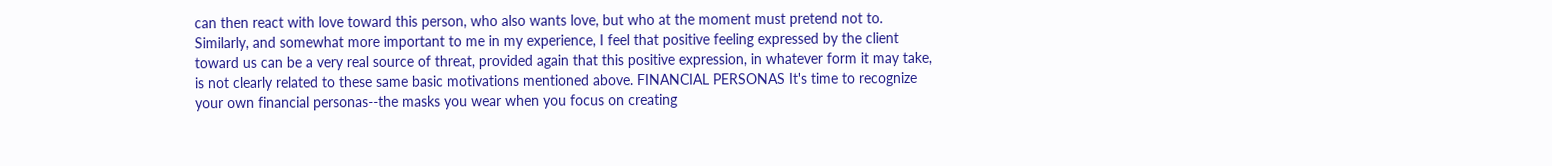can then react with love toward this person, who also wants love, but who at the moment must pretend not to. Similarly, and somewhat more important to me in my experience, I feel that positive feeling expressed by the client toward us can be a very real source of threat, provided again that this positive expression, in whatever form it may take, is not clearly related to these same basic motivations mentioned above. FINANCIAL PERSONAS It's time to recognize your own financial personas--the masks you wear when you focus on creating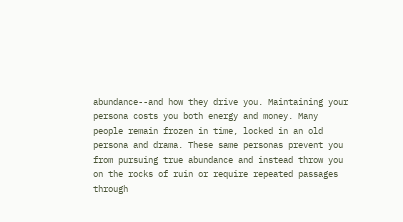abundance--and how they drive you. Maintaining your persona costs you both energy and money. Many people remain frozen in time, locked in an old persona and drama. These same personas prevent you from pursuing true abundance and instead throw you on the rocks of ruin or require repeated passages through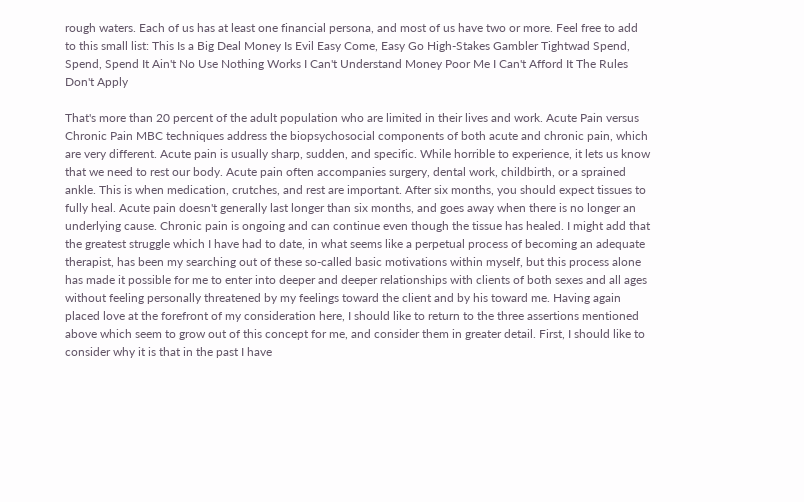rough waters. Each of us has at least one financial persona, and most of us have two or more. Feel free to add to this small list: This Is a Big Deal Money Is Evil Easy Come, Easy Go High-Stakes Gambler Tightwad Spend, Spend, Spend It Ain't No Use Nothing Works I Can't Understand Money Poor Me I Can't Afford It The Rules Don't Apply

That's more than 20 percent of the adult population who are limited in their lives and work. Acute Pain versus Chronic Pain MBC techniques address the biopsychosocial components of both acute and chronic pain, which are very different. Acute pain is usually sharp, sudden, and specific. While horrible to experience, it lets us know that we need to rest our body. Acute pain often accompanies surgery, dental work, childbirth, or a sprained ankle. This is when medication, crutches, and rest are important. After six months, you should expect tissues to fully heal. Acute pain doesn't generally last longer than six months, and goes away when there is no longer an underlying cause. Chronic pain is ongoing and can continue even though the tissue has healed. I might add that the greatest struggle which I have had to date, in what seems like a perpetual process of becoming an adequate therapist, has been my searching out of these so-called basic motivations within myself, but this process alone has made it possible for me to enter into deeper and deeper relationships with clients of both sexes and all ages without feeling personally threatened by my feelings toward the client and by his toward me. Having again placed love at the forefront of my consideration here, I should like to return to the three assertions mentioned above which seem to grow out of this concept for me, and consider them in greater detail. First, I should like to consider why it is that in the past I have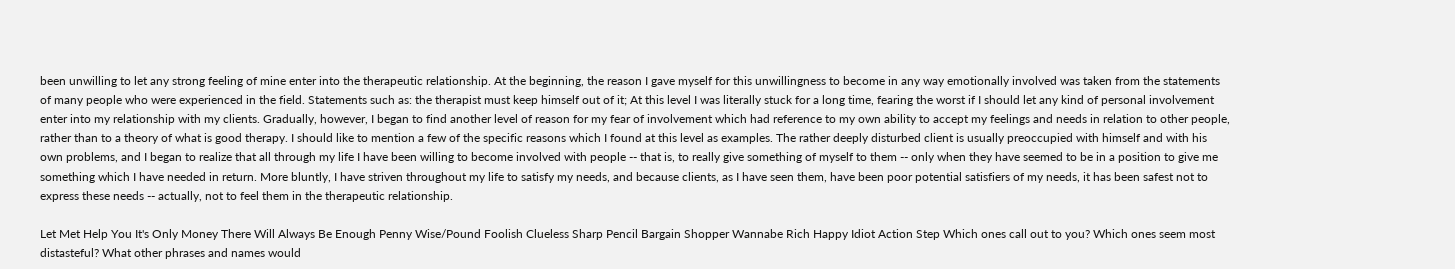been unwilling to let any strong feeling of mine enter into the therapeutic relationship. At the beginning, the reason I gave myself for this unwillingness to become in any way emotionally involved was taken from the statements of many people who were experienced in the field. Statements such as: the therapist must keep himself out of it; At this level I was literally stuck for a long time, fearing the worst if I should let any kind of personal involvement enter into my relationship with my clients. Gradually, however, I began to find another level of reason for my fear of involvement which had reference to my own ability to accept my feelings and needs in relation to other people, rather than to a theory of what is good therapy. I should like to mention a few of the specific reasons which I found at this level as examples. The rather deeply disturbed client is usually preoccupied with himself and with his own problems, and I began to realize that all through my life I have been willing to become involved with people -- that is, to really give something of myself to them -- only when they have seemed to be in a position to give me something which I have needed in return. More bluntly, I have striven throughout my life to satisfy my needs, and because clients, as I have seen them, have been poor potential satisfiers of my needs, it has been safest not to express these needs -- actually, not to feel them in the therapeutic relationship.

Let Met Help You It's Only Money There Will Always Be Enough Penny Wise/Pound Foolish Clueless Sharp Pencil Bargain Shopper Wannabe Rich Happy Idiot Action Step Which ones call out to you? Which ones seem most distasteful? What other phrases and names would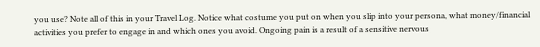you use? Note all of this in your Travel Log. Notice what costume you put on when you slip into your persona, what money/financial activities you prefer to engage in and which ones you avoid. Ongoing pain is a result of a sensitive nervous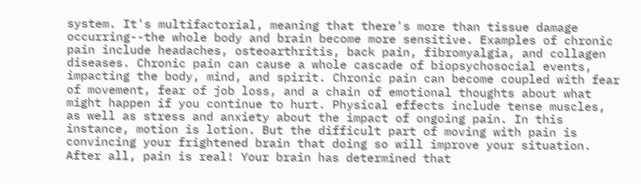system. It's multifactorial, meaning that there's more than tissue damage occurring--the whole body and brain become more sensitive. Examples of chronic pain include headaches, osteoarthritis, back pain, fibromyalgia, and collagen diseases. Chronic pain can cause a whole cascade of biopsychosocial events, impacting the body, mind, and spirit. Chronic pain can become coupled with fear of movement, fear of job loss, and a chain of emotional thoughts about what might happen if you continue to hurt. Physical effects include tense muscles, as well as stress and anxiety about the impact of ongoing pain. In this instance, motion is lotion. But the difficult part of moving with pain is convincing your frightened brain that doing so will improve your situation. After all, pain is real! Your brain has determined that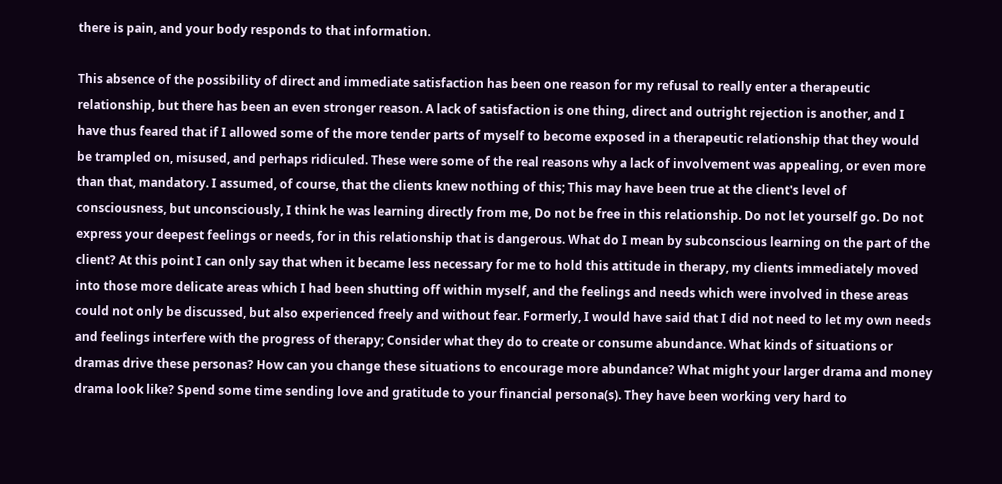there is pain, and your body responds to that information.

This absence of the possibility of direct and immediate satisfaction has been one reason for my refusal to really enter a therapeutic relationship, but there has been an even stronger reason. A lack of satisfaction is one thing, direct and outright rejection is another, and I have thus feared that if I allowed some of the more tender parts of myself to become exposed in a therapeutic relationship that they would be trampled on, misused, and perhaps ridiculed. These were some of the real reasons why a lack of involvement was appealing, or even more than that, mandatory. I assumed, of course, that the clients knew nothing of this; This may have been true at the client's level of consciousness, but unconsciously, I think he was learning directly from me, Do not be free in this relationship. Do not let yourself go. Do not express your deepest feelings or needs, for in this relationship that is dangerous. What do I mean by subconscious learning on the part of the client? At this point I can only say that when it became less necessary for me to hold this attitude in therapy, my clients immediately moved into those more delicate areas which I had been shutting off within myself, and the feelings and needs which were involved in these areas could not only be discussed, but also experienced freely and without fear. Formerly, I would have said that I did not need to let my own needs and feelings interfere with the progress of therapy; Consider what they do to create or consume abundance. What kinds of situations or dramas drive these personas? How can you change these situations to encourage more abundance? What might your larger drama and money drama look like? Spend some time sending love and gratitude to your financial persona(s). They have been working very hard to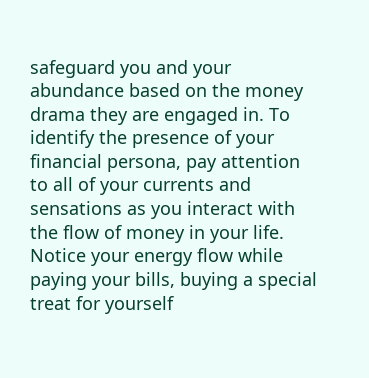safeguard you and your abundance based on the money drama they are engaged in. To identify the presence of your financial persona, pay attention to all of your currents and sensations as you interact with the flow of money in your life. Notice your energy flow while paying your bills, buying a special treat for yourself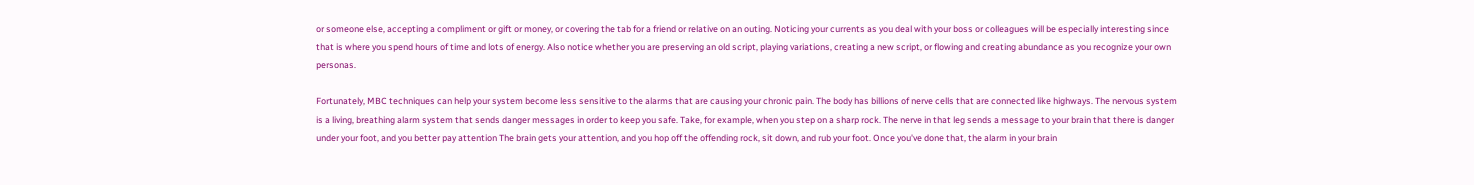or someone else, accepting a compliment or gift or money, or covering the tab for a friend or relative on an outing. Noticing your currents as you deal with your boss or colleagues will be especially interesting since that is where you spend hours of time and lots of energy. Also notice whether you are preserving an old script, playing variations, creating a new script, or flowing and creating abundance as you recognize your own personas.

Fortunately, MBC techniques can help your system become less sensitive to the alarms that are causing your chronic pain. The body has billions of nerve cells that are connected like highways. The nervous system is a living, breathing alarm system that sends danger messages in order to keep you safe. Take, for example, when you step on a sharp rock. The nerve in that leg sends a message to your brain that there is danger under your foot, and you better pay attention The brain gets your attention, and you hop off the offending rock, sit down, and rub your foot. Once you've done that, the alarm in your brain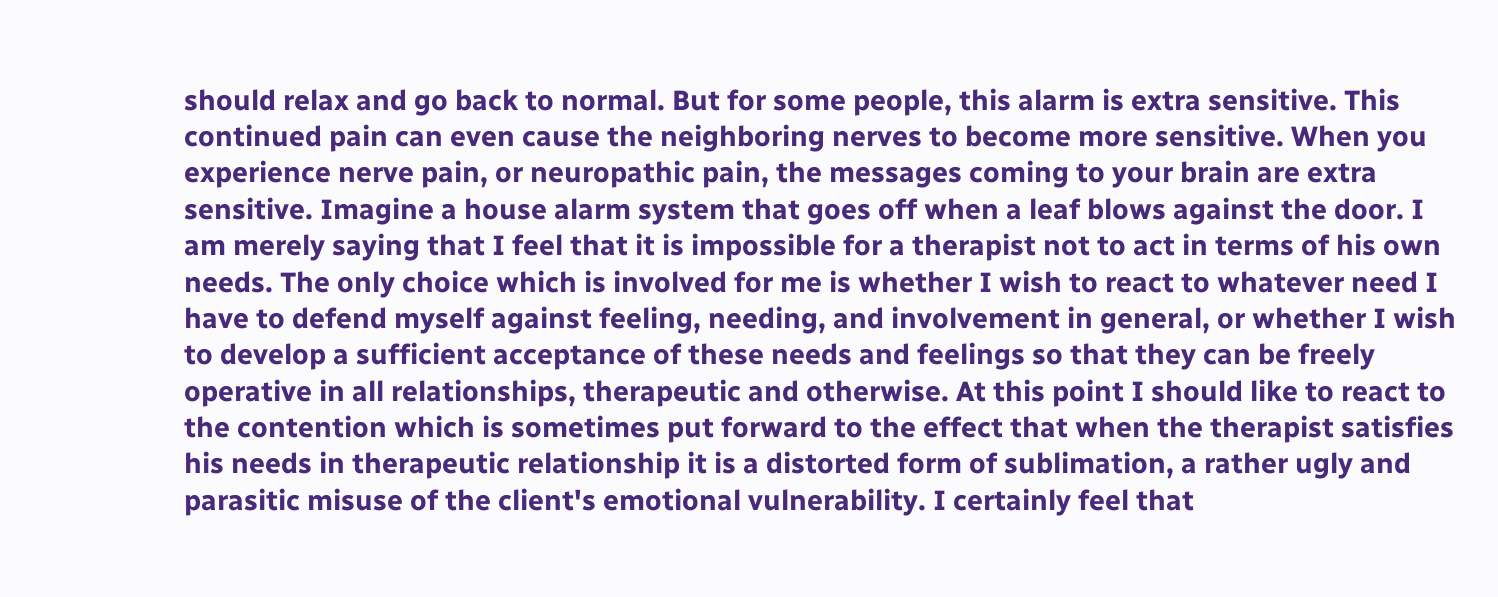should relax and go back to normal. But for some people, this alarm is extra sensitive. This continued pain can even cause the neighboring nerves to become more sensitive. When you experience nerve pain, or neuropathic pain, the messages coming to your brain are extra sensitive. Imagine a house alarm system that goes off when a leaf blows against the door. I am merely saying that I feel that it is impossible for a therapist not to act in terms of his own needs. The only choice which is involved for me is whether I wish to react to whatever need I have to defend myself against feeling, needing, and involvement in general, or whether I wish to develop a sufficient acceptance of these needs and feelings so that they can be freely operative in all relationships, therapeutic and otherwise. At this point I should like to react to the contention which is sometimes put forward to the effect that when the therapist satisfies his needs in therapeutic relationship it is a distorted form of sublimation, a rather ugly and parasitic misuse of the client's emotional vulnerability. I certainly feel that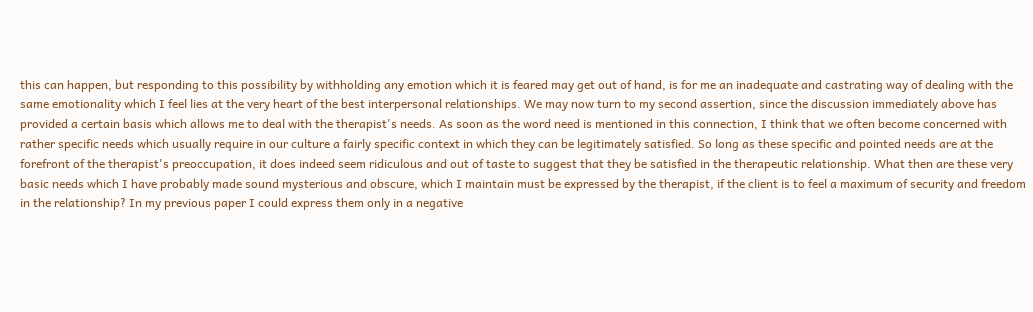this can happen, but responding to this possibility by withholding any emotion which it is feared may get out of hand, is for me an inadequate and castrating way of dealing with the same emotionality which I feel lies at the very heart of the best interpersonal relationships. We may now turn to my second assertion, since the discussion immediately above has provided a certain basis which allows me to deal with the therapist's needs. As soon as the word need is mentioned in this connection, I think that we often become concerned with rather specific needs which usually require in our culture a fairly specific context in which they can be legitimately satisfied. So long as these specific and pointed needs are at the forefront of the therapist's preoccupation, it does indeed seem ridiculous and out of taste to suggest that they be satisfied in the therapeutic relationship. What then are these very basic needs which I have probably made sound mysterious and obscure, which I maintain must be expressed by the therapist, if the client is to feel a maximum of security and freedom in the relationship? In my previous paper I could express them only in a negative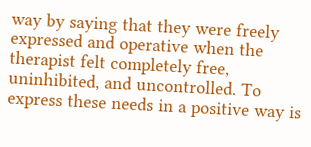way by saying that they were freely expressed and operative when the therapist felt completely free, uninhibited, and uncontrolled. To express these needs in a positive way is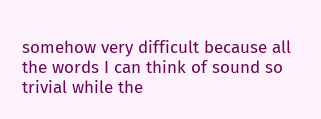somehow very difficult because all the words I can think of sound so trivial while the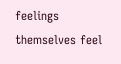feelings themselves feel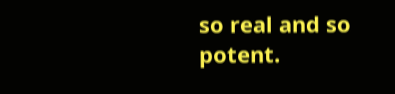so real and so potent.